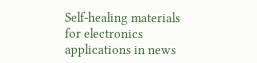Self-healing materials for electronics applications in news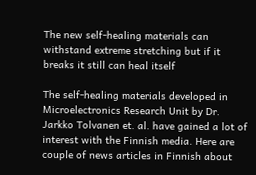The new self-healing materials can withstand extreme stretching but if it breaks it still can heal itself

The self-healing materials developed in Microelectronics Research Unit by Dr. Jarkko Tolvanen et. al. have gained a lot of interest with the Finnish media. Here are couple of news articles in Finnish about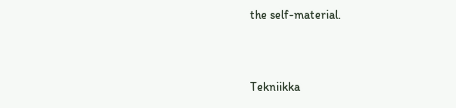the self-material.


Tekniikka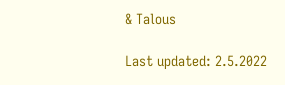& Talous

Last updated: 2.5.2022